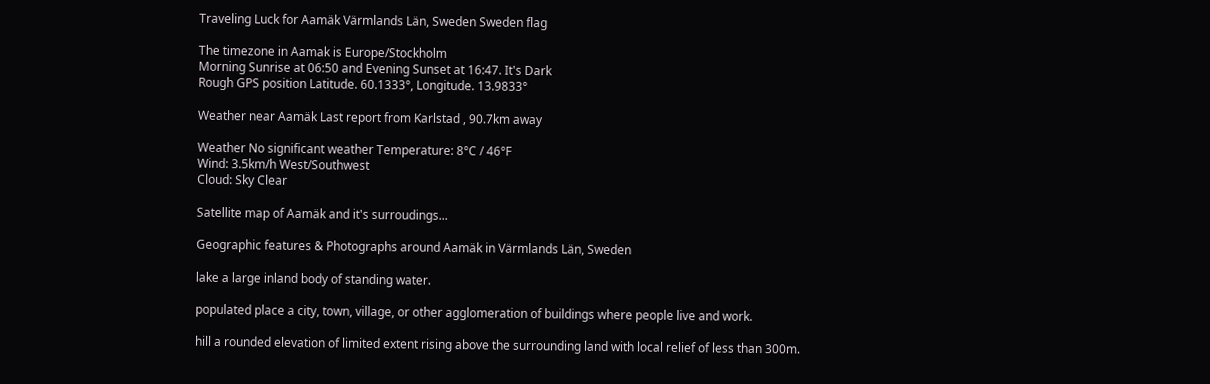Traveling Luck for Aamäk Värmlands Län, Sweden Sweden flag

The timezone in Aamak is Europe/Stockholm
Morning Sunrise at 06:50 and Evening Sunset at 16:47. It's Dark
Rough GPS position Latitude. 60.1333°, Longitude. 13.9833°

Weather near Aamäk Last report from Karlstad , 90.7km away

Weather No significant weather Temperature: 8°C / 46°F
Wind: 3.5km/h West/Southwest
Cloud: Sky Clear

Satellite map of Aamäk and it's surroudings...

Geographic features & Photographs around Aamäk in Värmlands Län, Sweden

lake a large inland body of standing water.

populated place a city, town, village, or other agglomeration of buildings where people live and work.

hill a rounded elevation of limited extent rising above the surrounding land with local relief of less than 300m.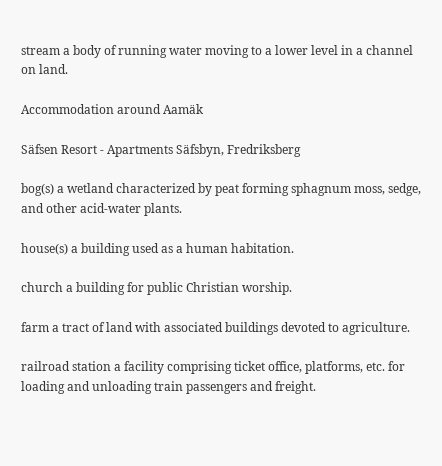stream a body of running water moving to a lower level in a channel on land.

Accommodation around Aamäk

Säfsen Resort - Apartments Säfsbyn, Fredriksberg

bog(s) a wetland characterized by peat forming sphagnum moss, sedge, and other acid-water plants.

house(s) a building used as a human habitation.

church a building for public Christian worship.

farm a tract of land with associated buildings devoted to agriculture.

railroad station a facility comprising ticket office, platforms, etc. for loading and unloading train passengers and freight.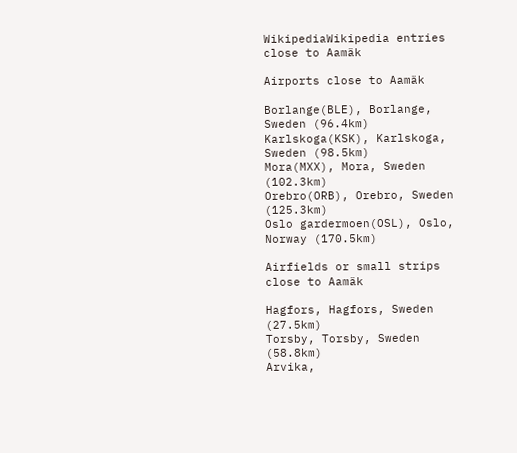WikipediaWikipedia entries close to Aamäk

Airports close to Aamäk

Borlange(BLE), Borlange, Sweden (96.4km)
Karlskoga(KSK), Karlskoga, Sweden (98.5km)
Mora(MXX), Mora, Sweden (102.3km)
Orebro(ORB), Orebro, Sweden (125.3km)
Oslo gardermoen(OSL), Oslo, Norway (170.5km)

Airfields or small strips close to Aamäk

Hagfors, Hagfors, Sweden (27.5km)
Torsby, Torsby, Sweden (58.8km)
Arvika,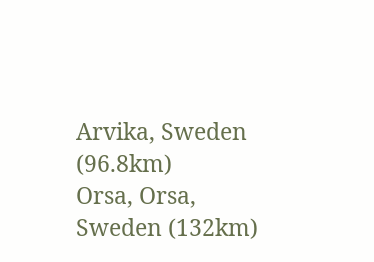Arvika, Sweden (96.8km)
Orsa, Orsa, Sweden (132km)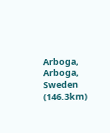Arboga, Arboga, Sweden (146.3km)